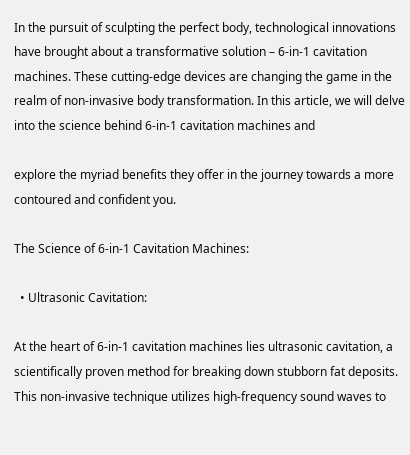In the pursuit of sculpting the perfect body, technological innovations have brought about a transformative solution – 6-in-1 cavitation machines. These cutting-edge devices are changing the game in the realm of non-invasive body transformation. In this article, we will delve into the science behind 6-in-1 cavitation machines and

explore the myriad benefits they offer in the journey towards a more contoured and confident you.

The Science of 6-in-1 Cavitation Machines:

  • Ultrasonic Cavitation:

At the heart of 6-in-1 cavitation machines lies ultrasonic cavitation, a scientifically proven method for breaking down stubborn fat deposits. This non-invasive technique utilizes high-frequency sound waves to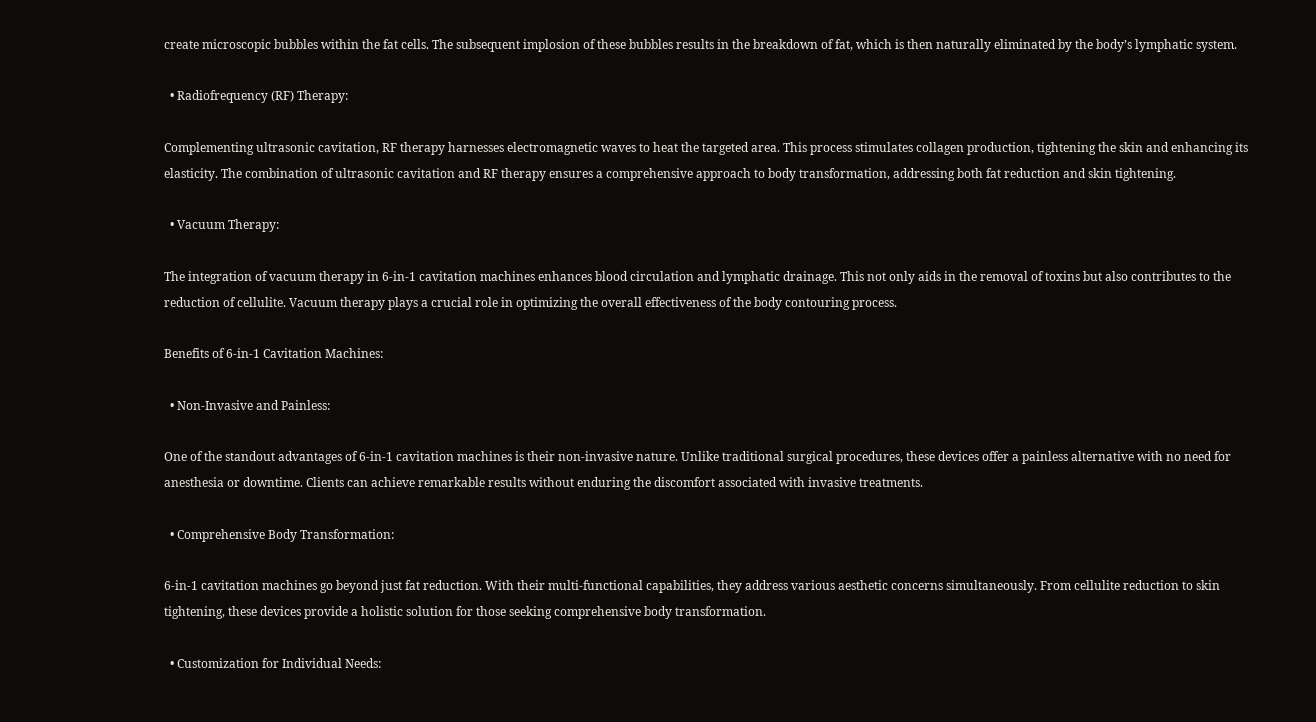create microscopic bubbles within the fat cells. The subsequent implosion of these bubbles results in the breakdown of fat, which is then naturally eliminated by the body’s lymphatic system.

  • Radiofrequency (RF) Therapy:

Complementing ultrasonic cavitation, RF therapy harnesses electromagnetic waves to heat the targeted area. This process stimulates collagen production, tightening the skin and enhancing its elasticity. The combination of ultrasonic cavitation and RF therapy ensures a comprehensive approach to body transformation, addressing both fat reduction and skin tightening.

  • Vacuum Therapy:

The integration of vacuum therapy in 6-in-1 cavitation machines enhances blood circulation and lymphatic drainage. This not only aids in the removal of toxins but also contributes to the reduction of cellulite. Vacuum therapy plays a crucial role in optimizing the overall effectiveness of the body contouring process.

Benefits of 6-in-1 Cavitation Machines:

  • Non-Invasive and Painless:

One of the standout advantages of 6-in-1 cavitation machines is their non-invasive nature. Unlike traditional surgical procedures, these devices offer a painless alternative with no need for anesthesia or downtime. Clients can achieve remarkable results without enduring the discomfort associated with invasive treatments.

  • Comprehensive Body Transformation:

6-in-1 cavitation machines go beyond just fat reduction. With their multi-functional capabilities, they address various aesthetic concerns simultaneously. From cellulite reduction to skin tightening, these devices provide a holistic solution for those seeking comprehensive body transformation.

  • Customization for Individual Needs: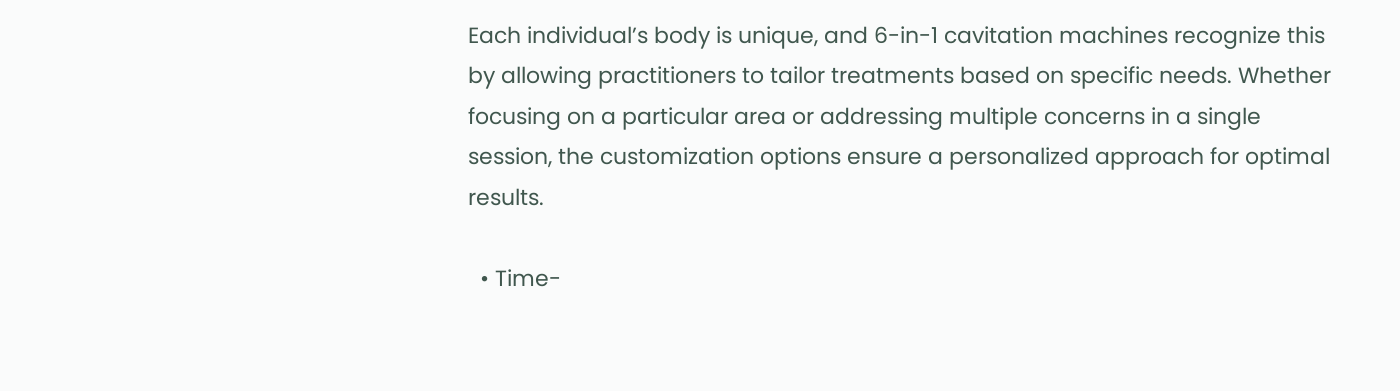Each individual’s body is unique, and 6-in-1 cavitation machines recognize this by allowing practitioners to tailor treatments based on specific needs. Whether focusing on a particular area or addressing multiple concerns in a single session, the customization options ensure a personalized approach for optimal results.

  • Time-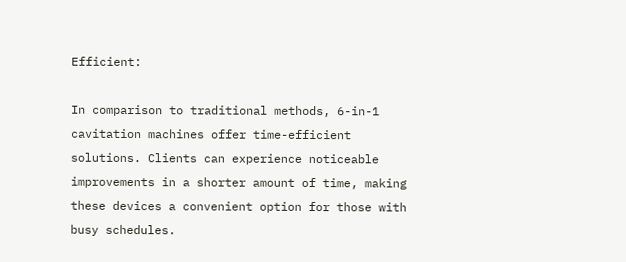Efficient:

In comparison to traditional methods, 6-in-1 cavitation machines offer time-efficient solutions. Clients can experience noticeable improvements in a shorter amount of time, making these devices a convenient option for those with busy schedules.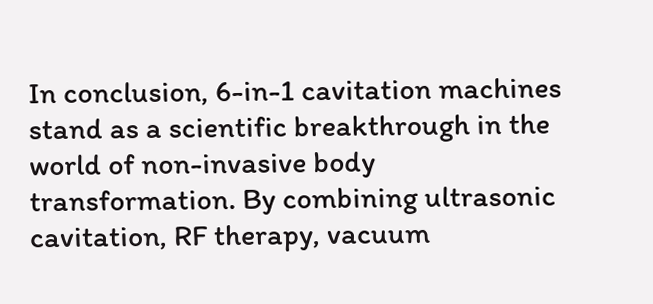In conclusion, 6-in-1 cavitation machines stand as a scientific breakthrough in the world of non-invasive body transformation. By combining ultrasonic cavitation, RF therapy, vacuum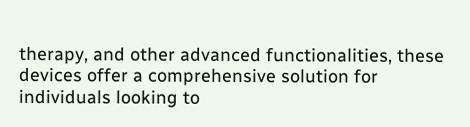therapy, and other advanced functionalities, these devices offer a comprehensive solution for individuals looking to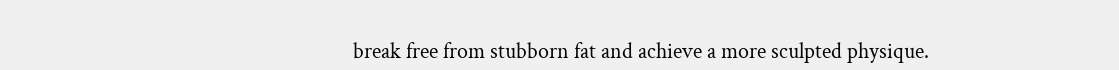break free from stubborn fat and achieve a more sculpted physique.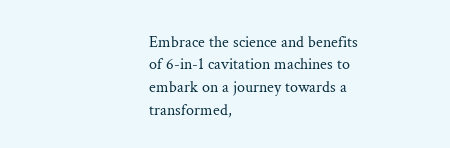Embrace the science and benefits of 6-in-1 cavitation machines to embark on a journey towards a transformed,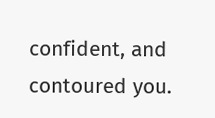confident, and contoured you.